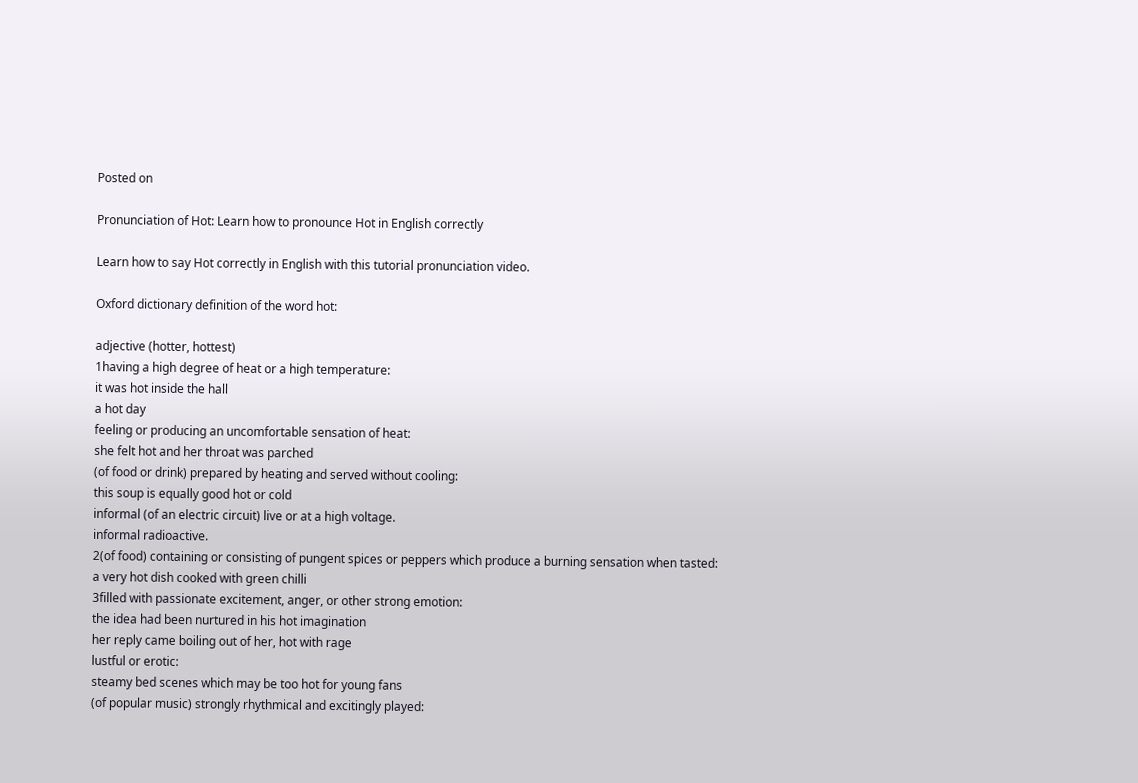Posted on

Pronunciation of Hot: Learn how to pronounce Hot in English correctly

Learn how to say Hot correctly in English with this tutorial pronunciation video.

Oxford dictionary definition of the word hot:

adjective (hotter, hottest)
1having a high degree of heat or a high temperature:
it was hot inside the hall
a hot day
feeling or producing an uncomfortable sensation of heat:
she felt hot and her throat was parched
(of food or drink) prepared by heating and served without cooling:
this soup is equally good hot or cold
informal (of an electric circuit) live or at a high voltage.
informal radioactive.
2(of food) containing or consisting of pungent spices or peppers which produce a burning sensation when tasted:
a very hot dish cooked with green chilli
3filled with passionate excitement, anger, or other strong emotion:
the idea had been nurtured in his hot imagination
her reply came boiling out of her, hot with rage
lustful or erotic:
steamy bed scenes which may be too hot for young fans
(of popular music) strongly rhythmical and excitingly played: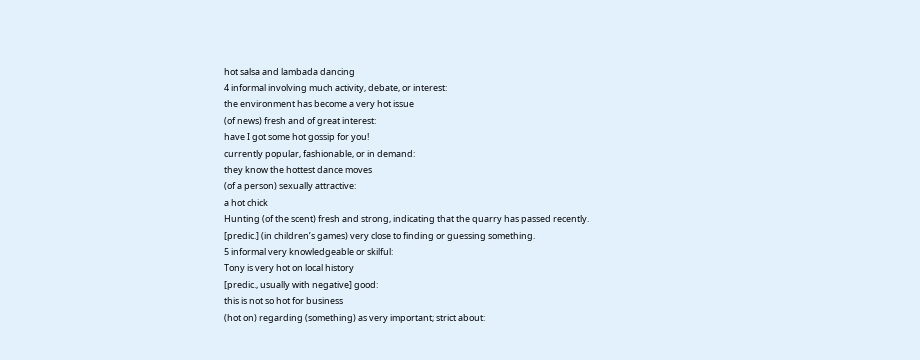hot salsa and lambada dancing
4 informal involving much activity, debate, or interest:
the environment has become a very hot issue
(of news) fresh and of great interest:
have I got some hot gossip for you!
currently popular, fashionable, or in demand:
they know the hottest dance moves
(of a person) sexually attractive:
a hot chick
Hunting (of the scent) fresh and strong, indicating that the quarry has passed recently.
[predic.] (in children’s games) very close to finding or guessing something.
5 informal very knowledgeable or skilful:
Tony is very hot on local history
[predic., usually with negative] good:
this is not so hot for business
(hot on) regarding (something) as very important; strict about: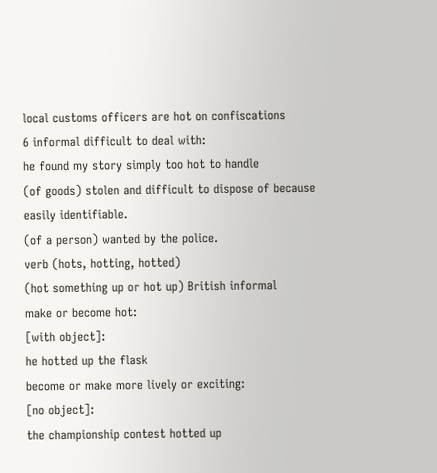local customs officers are hot on confiscations
6 informal difficult to deal with:
he found my story simply too hot to handle
(of goods) stolen and difficult to dispose of because easily identifiable.
(of a person) wanted by the police.
verb (hots, hotting, hotted)
(hot something up or hot up) British informal
make or become hot:
[with object]:
he hotted up the flask
become or make more lively or exciting:
[no object]:
the championship contest hotted up